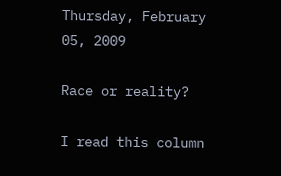Thursday, February 05, 2009

Race or reality?

I read this column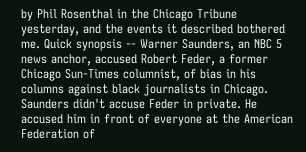by Phil Rosenthal in the Chicago Tribune yesterday, and the events it described bothered me. Quick synopsis -- Warner Saunders, an NBC 5 news anchor, accused Robert Feder, a former Chicago Sun-Times columnist, of bias in his columns against black journalists in Chicago. Saunders didn't accuse Feder in private. He accused him in front of everyone at the American Federation of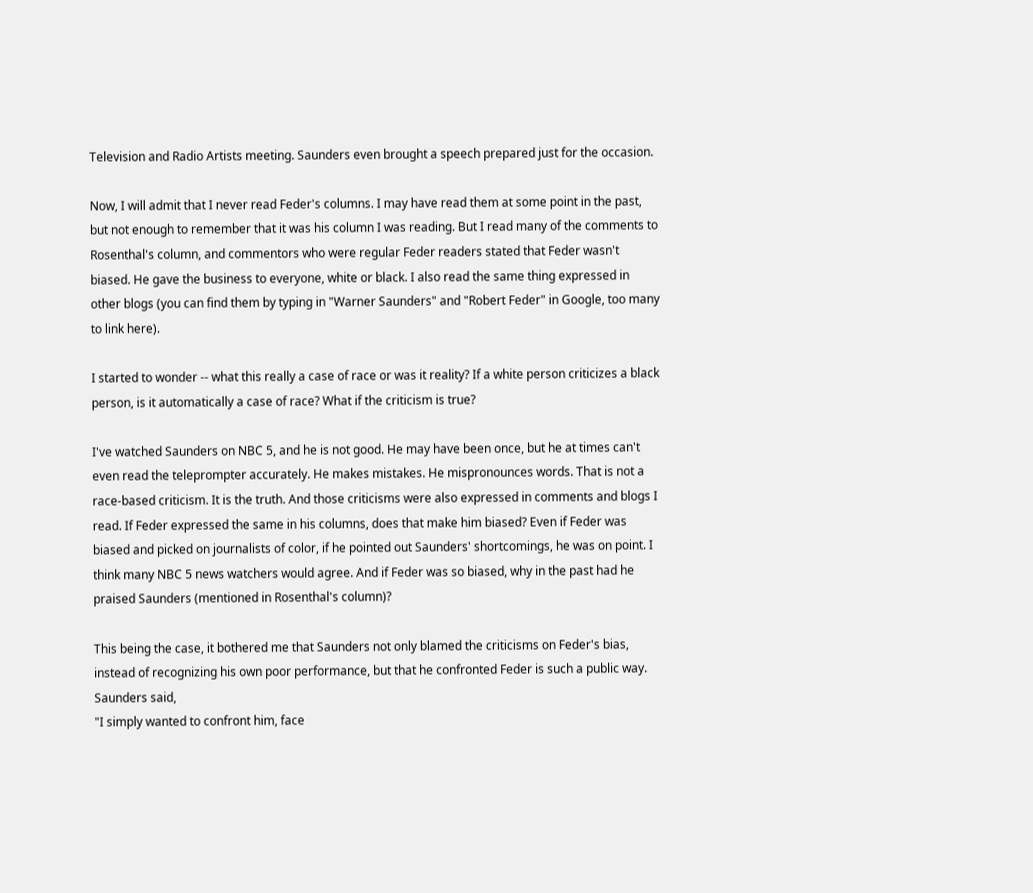Television and Radio Artists meeting. Saunders even brought a speech prepared just for the occasion.

Now, I will admit that I never read Feder's columns. I may have read them at some point in the past, but not enough to remember that it was his column I was reading. But I read many of the comments to Rosenthal's column, and commentors who were regular Feder readers stated that Feder wasn't biased. He gave the business to everyone, white or black. I also read the same thing expressed in other blogs (you can find them by typing in "Warner Saunders" and "Robert Feder" in Google, too many to link here).

I started to wonder -- what this really a case of race or was it reality? If a white person criticizes a black person, is it automatically a case of race? What if the criticism is true?

I've watched Saunders on NBC 5, and he is not good. He may have been once, but he at times can't even read the teleprompter accurately. He makes mistakes. He mispronounces words. That is not a race-based criticism. It is the truth. And those criticisms were also expressed in comments and blogs I read. If Feder expressed the same in his columns, does that make him biased? Even if Feder was biased and picked on journalists of color, if he pointed out Saunders' shortcomings, he was on point. I think many NBC 5 news watchers would agree. And if Feder was so biased, why in the past had he praised Saunders (mentioned in Rosenthal's column)?

This being the case, it bothered me that Saunders not only blamed the criticisms on Feder's bias, instead of recognizing his own poor performance, but that he confronted Feder is such a public way. Saunders said,
"I simply wanted to confront him, face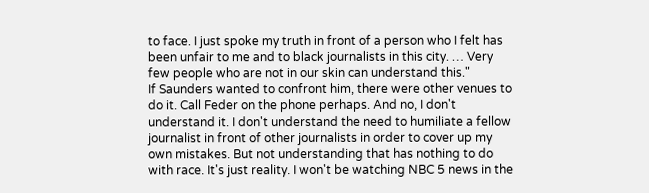to face. I just spoke my truth in front of a person who I felt has been unfair to me and to black journalists in this city. … Very few people who are not in our skin can understand this."
If Saunders wanted to confront him, there were other venues to do it. Call Feder on the phone perhaps. And no, I don't understand it. I don't understand the need to humiliate a fellow journalist in front of other journalists in order to cover up my own mistakes. But not understanding that has nothing to do with race. It's just reality. I won't be watching NBC 5 news in the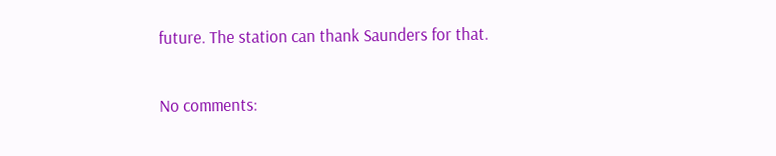future. The station can thank Saunders for that.

No comments: